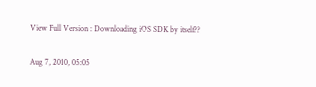View Full Version : Downloading iOS SDK by itself??

Aug 7, 2010, 05:05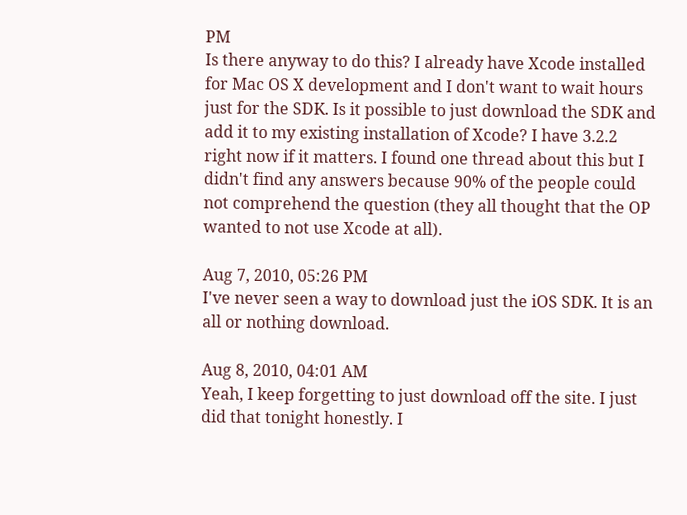PM
Is there anyway to do this? I already have Xcode installed for Mac OS X development and I don't want to wait hours just for the SDK. Is it possible to just download the SDK and add it to my existing installation of Xcode? I have 3.2.2 right now if it matters. I found one thread about this but I didn't find any answers because 90% of the people could not comprehend the question (they all thought that the OP wanted to not use Xcode at all).

Aug 7, 2010, 05:26 PM
I've never seen a way to download just the iOS SDK. It is an all or nothing download.

Aug 8, 2010, 04:01 AM
Yeah, I keep forgetting to just download off the site. I just did that tonight honestly. I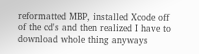reformatted MBP, installed Xcode off of the cd's and then realized I have to download whole thing anyways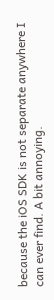because the iOS SDK is not separate anywhere I can ever find. A bit annoying.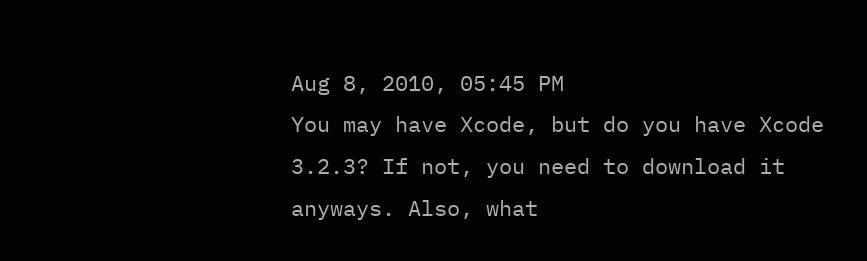Aug 8, 2010, 05:45 PM
You may have Xcode, but do you have Xcode 3.2.3? If not, you need to download it anyways. Also, what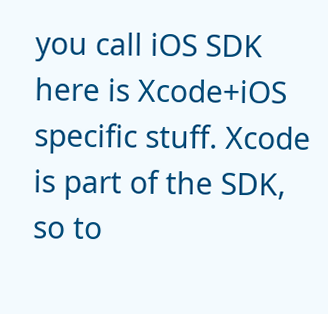you call iOS SDK here is Xcode+iOS specific stuff. Xcode is part of the SDK, so to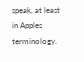speak, at least in Apples terminology.